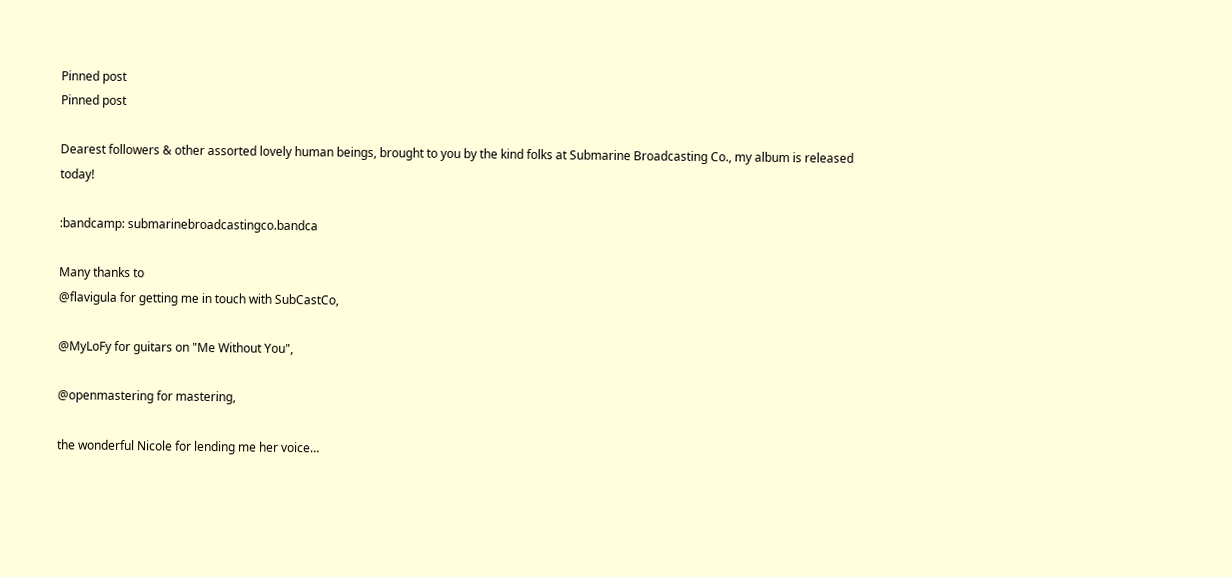Pinned post
Pinned post

Dearest followers & other assorted lovely human beings, brought to you by the kind folks at Submarine Broadcasting Co., my album is released today!

:bandcamp: submarinebroadcastingco.bandca

Many thanks to
@flavigula for getting me in touch with SubCastCo,

@MyLoFy for guitars on "Me Without You",

@openmastering for mastering,

the wonderful Nicole for lending me her voice…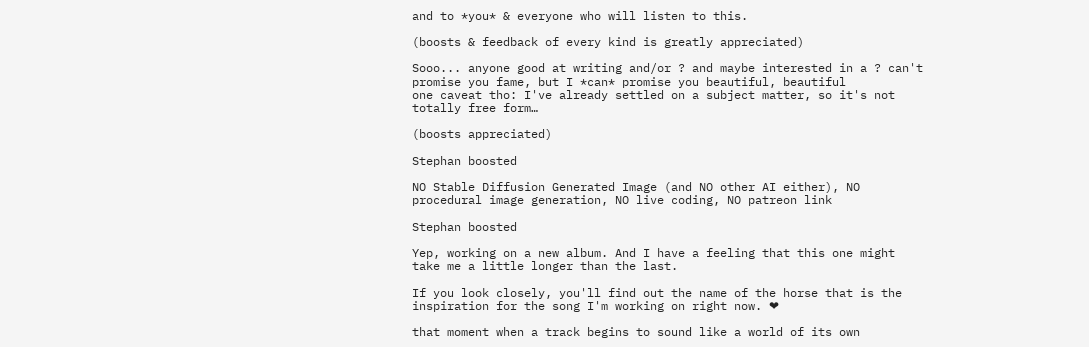and to *you* & everyone who will listen to this.

(boosts & feedback of every kind is greatly appreciated)

Sooo... anyone good at writing and/or ? and maybe interested in a ? can't promise you fame, but I *can* promise you beautiful, beautiful
one caveat tho: I've already settled on a subject matter, so it's not totally free form…

(boosts appreciated)

Stephan boosted

NO Stable Diffusion Generated Image (and NO other AI either), NO procedural image generation, NO live coding, NO patreon link

Stephan boosted

Yep, working on a new album. And I have a feeling that this one might take me a little longer than the last.

If you look closely, you'll find out the name of the horse that is the inspiration for the song I'm working on right now. ❤

that moment when a track begins to sound like a world of its own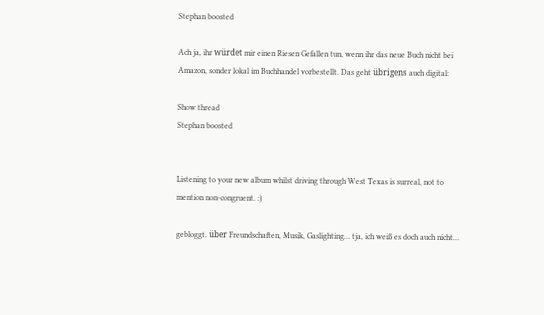Stephan boosted

Ach ja, ihr würdet mir einen Riesen Gefallen tun, wenn ihr das neue Buch nicht bei Amazon, sonder lokal im Buchhandel vorbestellt. Das geht übrigens auch digital:

Show thread
Stephan boosted


Listening to your new album whilst driving through West Texas is surreal, not to mention non-congruent. :)

gebloggt. über Freundschaften, Musik, Gaslighting… tja, ich weiß es doch auch nicht…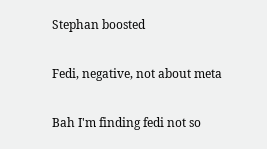Stephan boosted

Fedi, negative, not about meta

Bah I'm finding fedi not so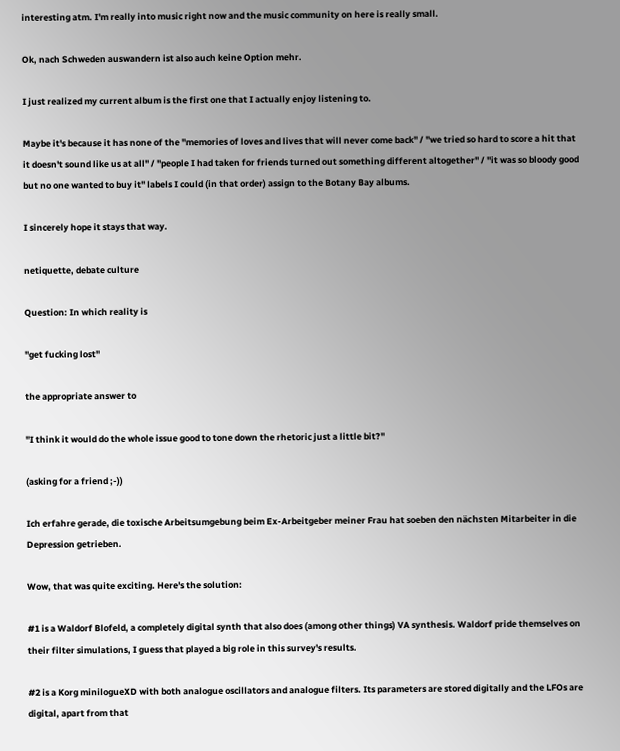interesting atm. I'm really into music right now and the music community on here is really small.

Ok, nach Schweden auswandern ist also auch keine Option mehr.

I just realized my current album is the first one that I actually enjoy listening to.

Maybe it's because it has none of the "memories of loves and lives that will never come back" / "we tried so hard to score a hit that it doesn't sound like us at all" / "people I had taken for friends turned out something different altogether" / "it was so bloody good but no one wanted to buy it" labels I could (in that order) assign to the Botany Bay albums.

I sincerely hope it stays that way.

netiquette, debate culture

Question: In which reality is

"get fucking lost"

the appropriate answer to

"I think it would do the whole issue good to tone down the rhetoric just a little bit?"

(asking for a friend ;-))

Ich erfahre gerade, die toxische Arbeitsumgebung beim Ex-Arbeitgeber meiner Frau hat soeben den nächsten Mitarbeiter in die Depression getrieben.

Wow, that was quite exciting. Here's the solution:

#1 is a Waldorf Blofeld, a completely digital synth that also does (among other things) VA synthesis. Waldorf pride themselves on their filter simulations, I guess that played a big role in this survey's results.

#2 is a Korg minilogueXD with both analogue oscillators and analogue filters. Its parameters are stored digitally and the LFOs are digital, apart from that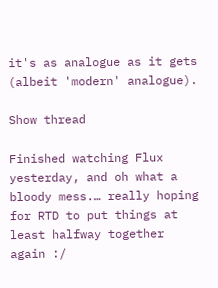it's as analogue as it gets (albeit 'modern' analogue).

Show thread

Finished watching Flux yesterday, and oh what a bloody mess.… really hoping for RTD to put things at least halfway together again :/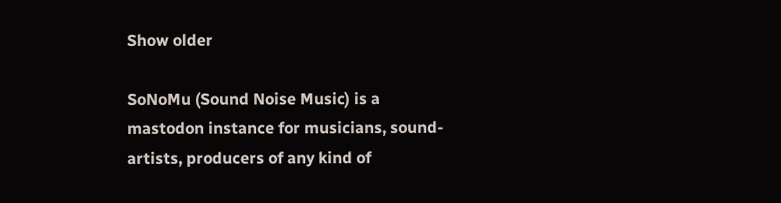Show older

SoNoMu (Sound Noise Music) is a mastodon instance for musicians, sound-artists, producers of any kind of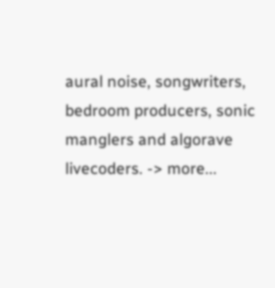aural noise, songwriters, bedroom producers, sonic manglers and algorave livecoders. -> more...